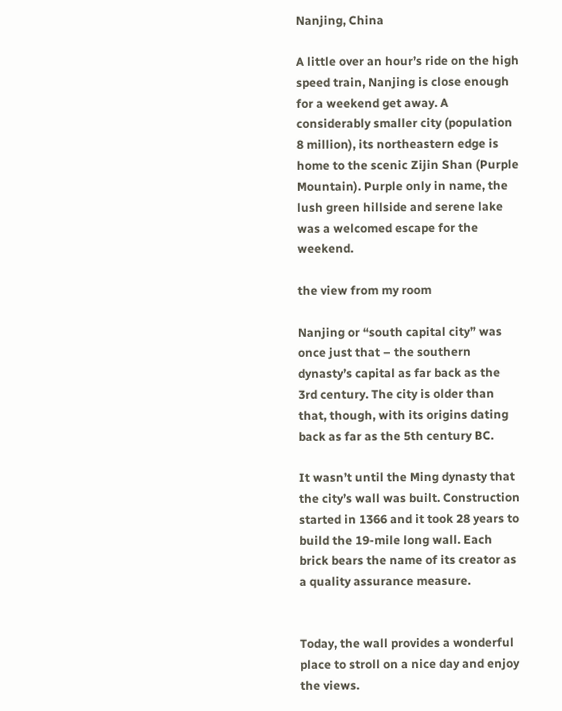Nanjing, China

A little over an hour’s ride on the high speed train, Nanjing is close enough for a weekend get away. A considerably smaller city (population 8 million), its northeastern edge is home to the scenic Zijin Shan (Purple Mountain). Purple only in name, the lush green hillside and serene lake was a welcomed escape for the weekend.

the view from my room

Nanjing or “south capital city” was once just that – the southern dynasty’s capital as far back as the 3rd century. The city is older than that, though, with its origins dating back as far as the 5th century BC.

It wasn’t until the Ming dynasty that the city’s wall was built. Construction started in 1366 and it took 28 years to build the 19-mile long wall. Each brick bears the name of its creator as a quality assurance measure.


Today, the wall provides a wonderful place to stroll on a nice day and enjoy the views.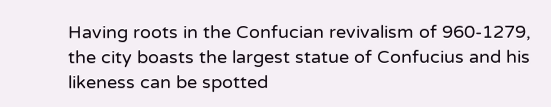Having roots in the Confucian revivalism of 960-1279, the city boasts the largest statue of Confucius and his likeness can be spotted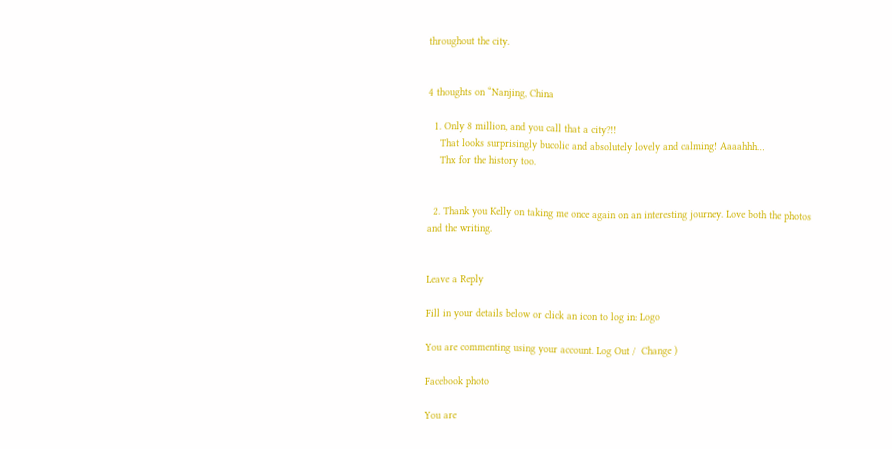throughout the city.


4 thoughts on “Nanjing, China

  1. Only 8 million, and you call that a city?!!
    That looks surprisingly bucolic and absolutely lovely and calming! Aaaahhh…
    Thx for the history too.


  2. Thank you Kelly on taking me once again on an interesting journey. Love both the photos and the writing.


Leave a Reply

Fill in your details below or click an icon to log in: Logo

You are commenting using your account. Log Out /  Change )

Facebook photo

You are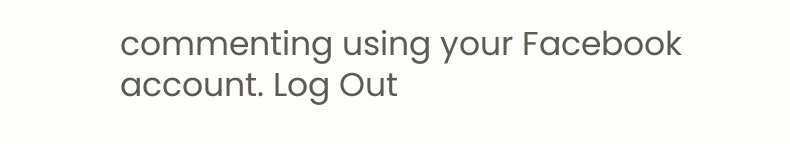commenting using your Facebook account. Log Out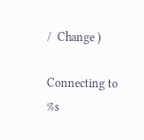/  Change )

Connecting to %s